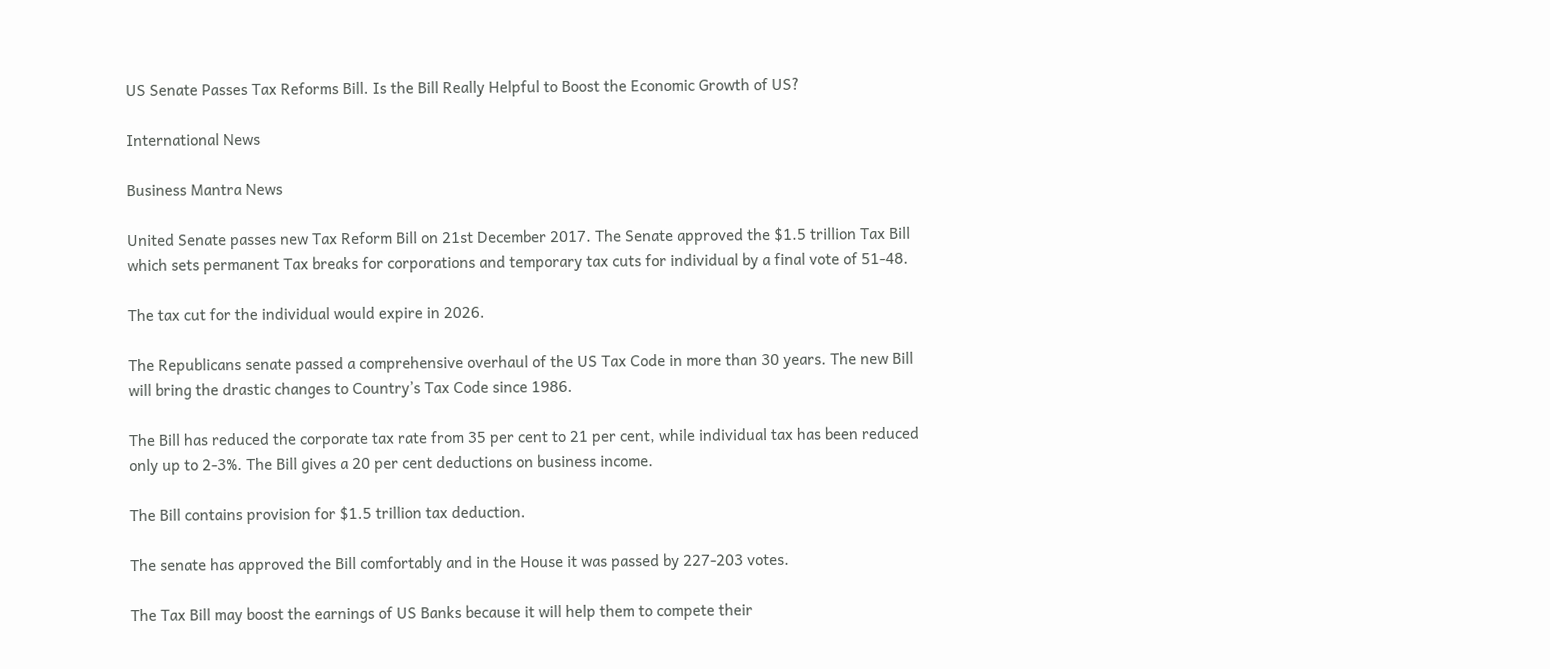US Senate Passes Tax Reforms Bill. Is the Bill Really Helpful to Boost the Economic Growth of US?

International News

Business Mantra News

United Senate passes new Tax Reform Bill on 21st December 2017. The Senate approved the $1.5 trillion Tax Bill which sets permanent Tax breaks for corporations and temporary tax cuts for individual by a final vote of 51-48.

The tax cut for the individual would expire in 2026.

The Republicans senate passed a comprehensive overhaul of the US Tax Code in more than 30 years. The new Bill will bring the drastic changes to Country’s Tax Code since 1986.

The Bill has reduced the corporate tax rate from 35 per cent to 21 per cent, while individual tax has been reduced only up to 2-3%. The Bill gives a 20 per cent deductions on business income.

The Bill contains provision for $1.5 trillion tax deduction.

The senate has approved the Bill comfortably and in the House it was passed by 227-203 votes.

The Tax Bill may boost the earnings of US Banks because it will help them to compete their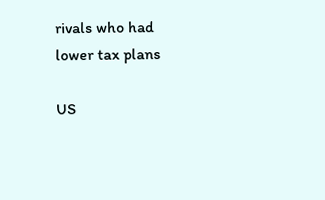rivals who had lower tax plans

US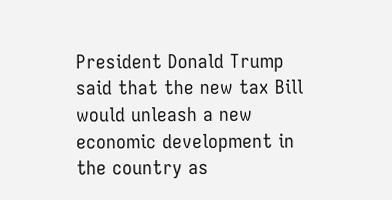President Donald Trump said that the new tax Bill would unleash a new economic development in the country as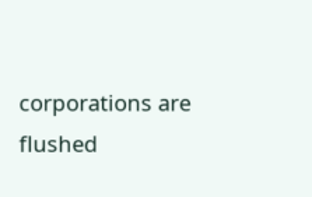corporations are flushed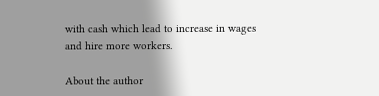with cash which lead to increase in wages and hire more workers.

About the author